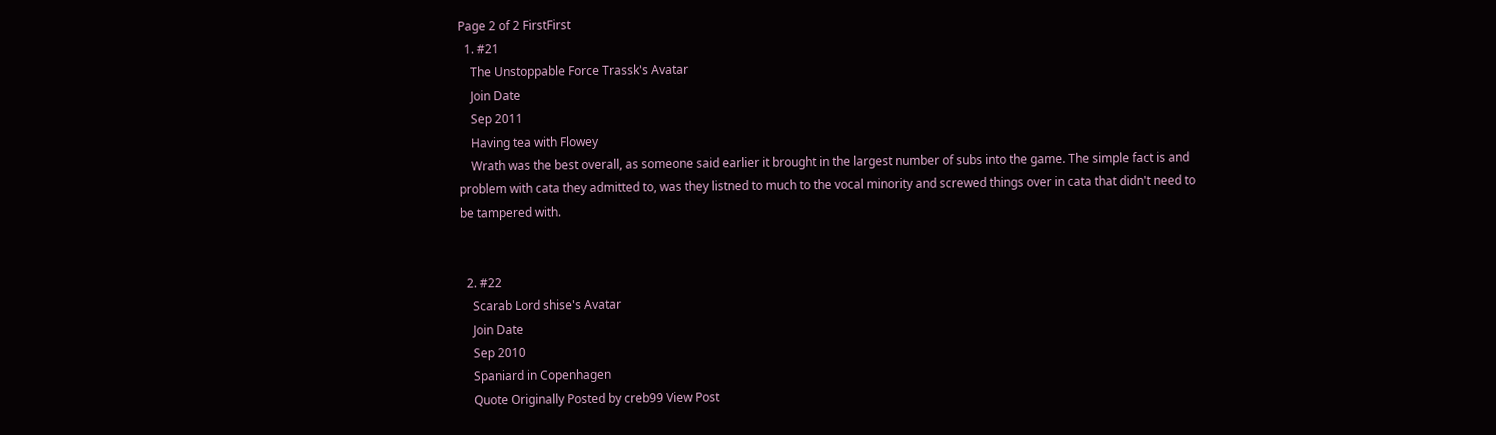Page 2 of 2 FirstFirst
  1. #21
    The Unstoppable Force Trassk's Avatar
    Join Date
    Sep 2011
    Having tea with Flowey
    Wrath was the best overall, as someone said earlier it brought in the largest number of subs into the game. The simple fact is and problem with cata they admitted to, was they listned to much to the vocal minority and screwed things over in cata that didn't need to be tampered with.


  2. #22
    Scarab Lord shise's Avatar
    Join Date
    Sep 2010
    Spaniard in Copenhagen
    Quote Originally Posted by creb99 View Post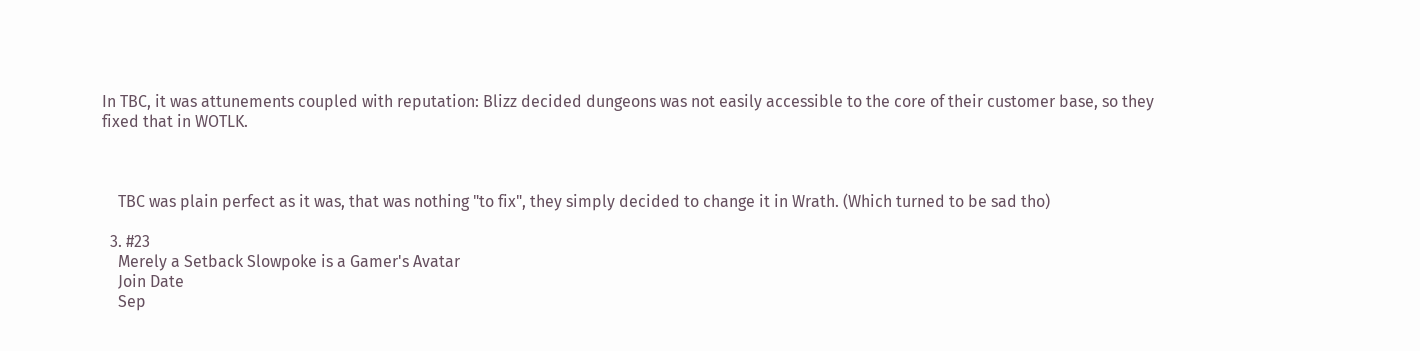In TBC, it was attunements coupled with reputation: Blizz decided dungeons was not easily accessible to the core of their customer base, so they fixed that in WOTLK.



    TBC was plain perfect as it was, that was nothing "to fix", they simply decided to change it in Wrath. (Which turned to be sad tho)

  3. #23
    Merely a Setback Slowpoke is a Gamer's Avatar
    Join Date
    Sep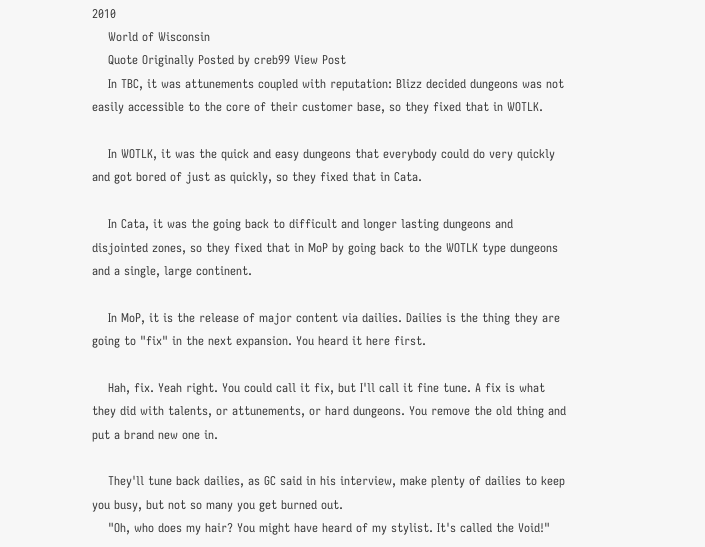2010
    World of Wisconsin
    Quote Originally Posted by creb99 View Post
    In TBC, it was attunements coupled with reputation: Blizz decided dungeons was not easily accessible to the core of their customer base, so they fixed that in WOTLK.

    In WOTLK, it was the quick and easy dungeons that everybody could do very quickly and got bored of just as quickly, so they fixed that in Cata.

    In Cata, it was the going back to difficult and longer lasting dungeons and disjointed zones, so they fixed that in MoP by going back to the WOTLK type dungeons and a single, large continent.

    In MoP, it is the release of major content via dailies. Dailies is the thing they are going to "fix" in the next expansion. You heard it here first.

    Hah, fix. Yeah right. You could call it fix, but I'll call it fine tune. A fix is what they did with talents, or attunements, or hard dungeons. You remove the old thing and put a brand new one in.

    They'll tune back dailies, as GC said in his interview, make plenty of dailies to keep you busy, but not so many you get burned out.
    "Oh, who does my hair? You might have heard of my stylist. It's called the Void!"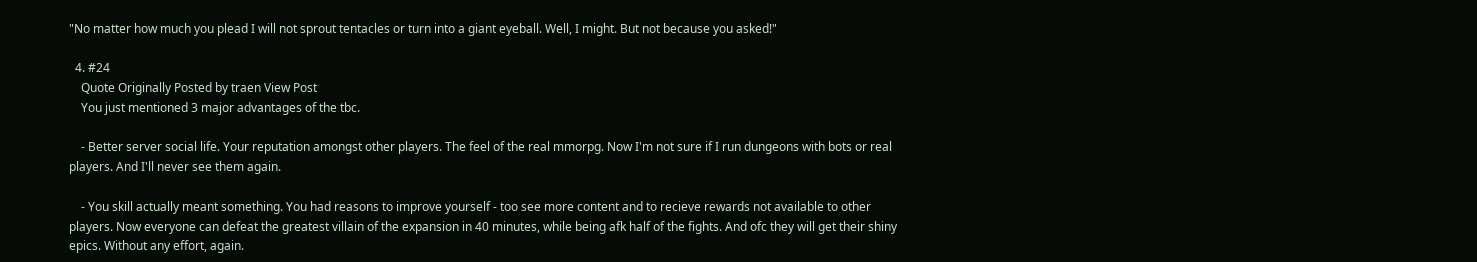"No matter how much you plead I will not sprout tentacles or turn into a giant eyeball. Well, I might. But not because you asked!"

  4. #24
    Quote Originally Posted by traen View Post
    You just mentioned 3 major advantages of the tbc.

    - Better server social life. Your reputation amongst other players. The feel of the real mmorpg. Now I'm not sure if I run dungeons with bots or real players. And I'll never see them again.

    - You skill actually meant something. You had reasons to improve yourself - too see more content and to recieve rewards not available to other players. Now everyone can defeat the greatest villain of the expansion in 40 minutes, while being afk half of the fights. And ofc they will get their shiny epics. Without any effort, again.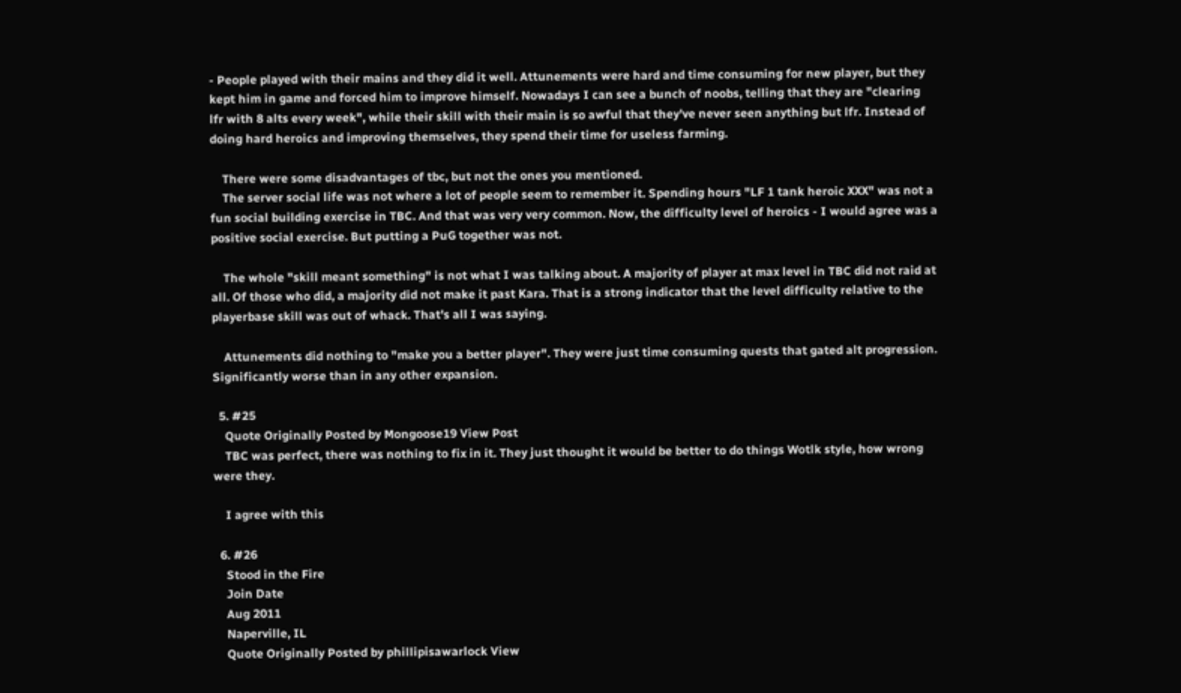- People played with their mains and they did it well. Attunements were hard and time consuming for new player, but they kept him in game and forced him to improve himself. Nowadays I can see a bunch of noobs, telling that they are "clearing lfr with 8 alts every week", while their skill with their main is so awful that they've never seen anything but lfr. Instead of doing hard heroics and improving themselves, they spend their time for useless farming.

    There were some disadvantages of tbc, but not the ones you mentioned.
    The server social life was not where a lot of people seem to remember it. Spending hours "LF 1 tank heroic XXX" was not a fun social building exercise in TBC. And that was very very common. Now, the difficulty level of heroics - I would agree was a positive social exercise. But putting a PuG together was not.

    The whole "skill meant something" is not what I was talking about. A majority of player at max level in TBC did not raid at all. Of those who did, a majority did not make it past Kara. That is a strong indicator that the level difficulty relative to the playerbase skill was out of whack. That's all I was saying.

    Attunements did nothing to "make you a better player". They were just time consuming quests that gated alt progression. Significantly worse than in any other expansion.

  5. #25
    Quote Originally Posted by Mongoose19 View Post
    TBC was perfect, there was nothing to fix in it. They just thought it would be better to do things Wotlk style, how wrong were they.

    I agree with this

  6. #26
    Stood in the Fire
    Join Date
    Aug 2011
    Naperville, IL
    Quote Originally Posted by phillipisawarlock View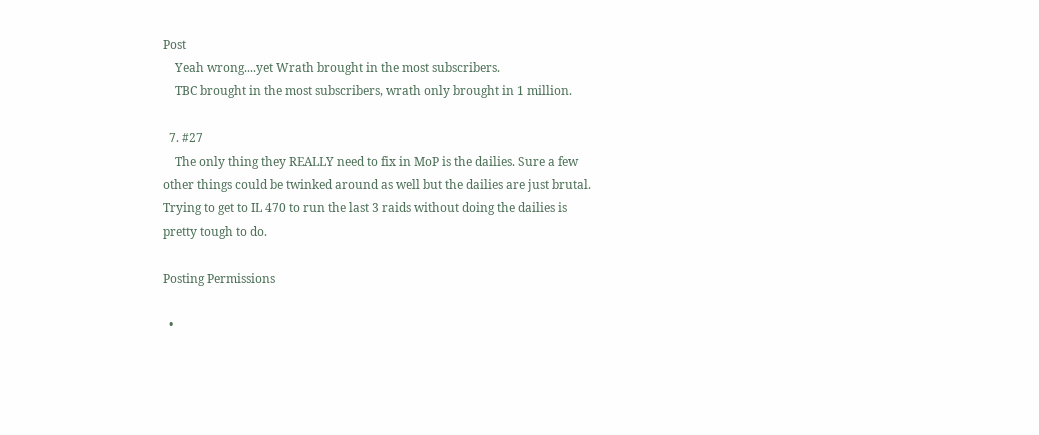Post
    Yeah wrong....yet Wrath brought in the most subscribers.
    TBC brought in the most subscribers, wrath only brought in 1 million.

  7. #27
    The only thing they REALLY need to fix in MoP is the dailies. Sure a few other things could be twinked around as well but the dailies are just brutal. Trying to get to IL 470 to run the last 3 raids without doing the dailies is pretty tough to do.

Posting Permissions

  •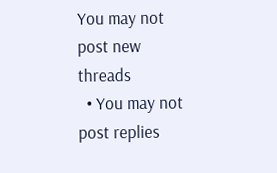You may not post new threads
  • You may not post replies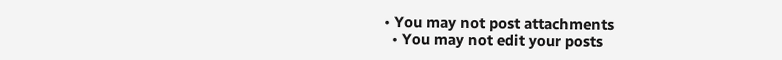• You may not post attachments
  • You may not edit your posts